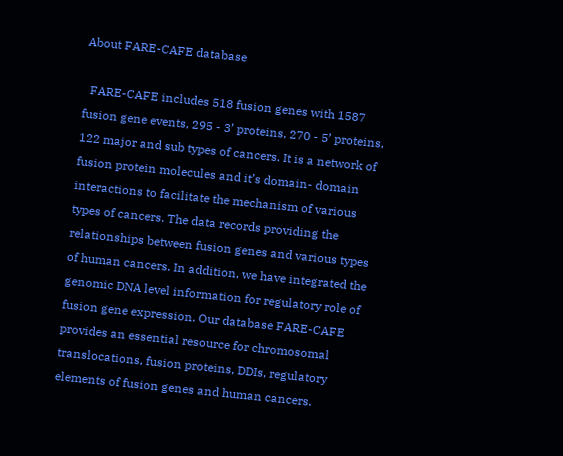About FARE-CAFE database

  FARE-CAFE includes 518 fusion genes with 1587 fusion gene events, 295 - 3’ proteins, 270 - 5’ proteins, 122 major and sub types of cancers. It is a network of fusion protein molecules and it’s domain- domain interactions to facilitate the mechanism of various types of cancers. The data records providing the relationships between fusion genes and various types of human cancers. In addition, we have integrated the genomic DNA level information for regulatory role of fusion gene expression. Our database FARE-CAFE provides an essential resource for chromosomal translocations, fusion proteins, DDIs, regulatory elements of fusion genes and human cancers.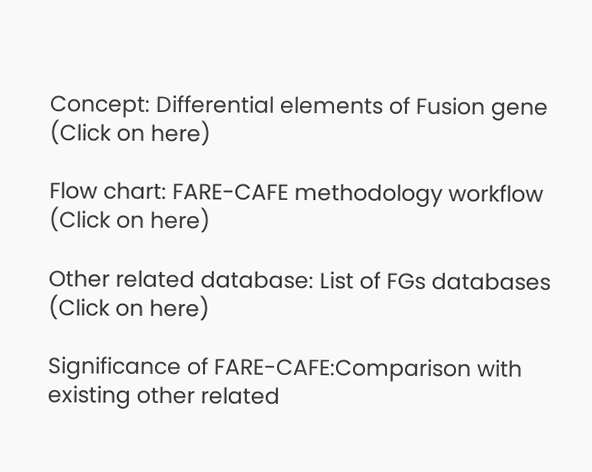Concept: Differential elements of Fusion gene (Click on here)

Flow chart: FARE-CAFE methodology workflow (Click on here)

Other related database: List of FGs databases (Click on here)

Significance of FARE-CAFE:Comparison with existing other related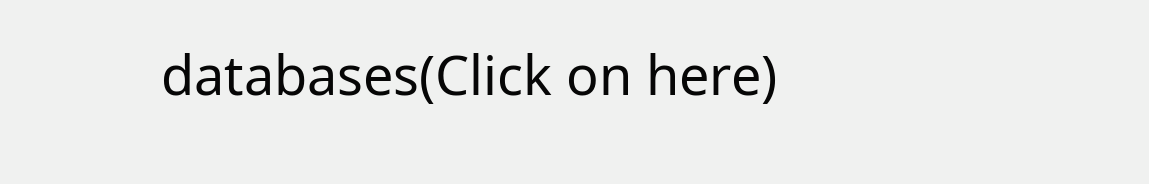databases(Click on here)